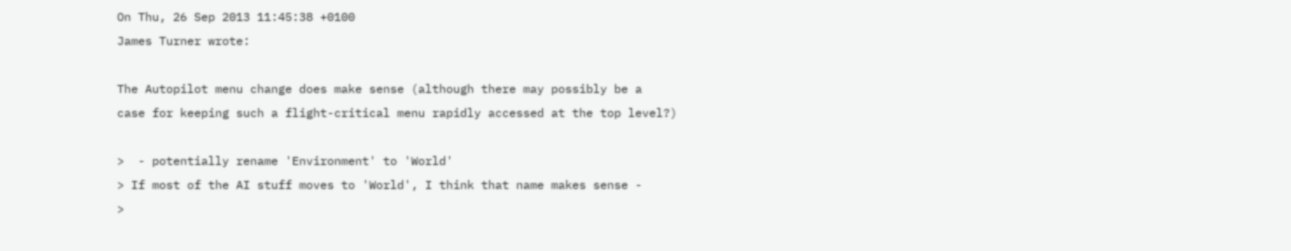On Thu, 26 Sep 2013 11:45:38 +0100
James Turner wrote:

The Autopilot menu change does make sense (although there may possibly be a
case for keeping such a flight-critical menu rapidly accessed at the top level?)

>  - potentially rename 'Environment' to 'World'
> If most of the AI stuff moves to 'World', I think that name makes sense -
>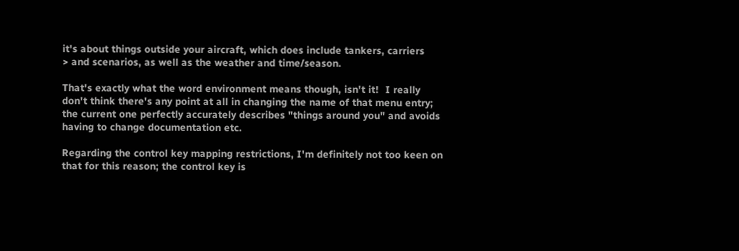it's about things outside your aircraft, which does include tankers, carriers
> and scenarios, as well as the weather and time/season.

That's exactly what the word environment means though, isn't it!  I really
don't think there's any point at all in changing the name of that menu entry;
the current one perfectly accurately describes "things around you" and avoids
having to change documentation etc.

Regarding the control key mapping restrictions, I'm definitely not too keen on
that for this reason; the control key is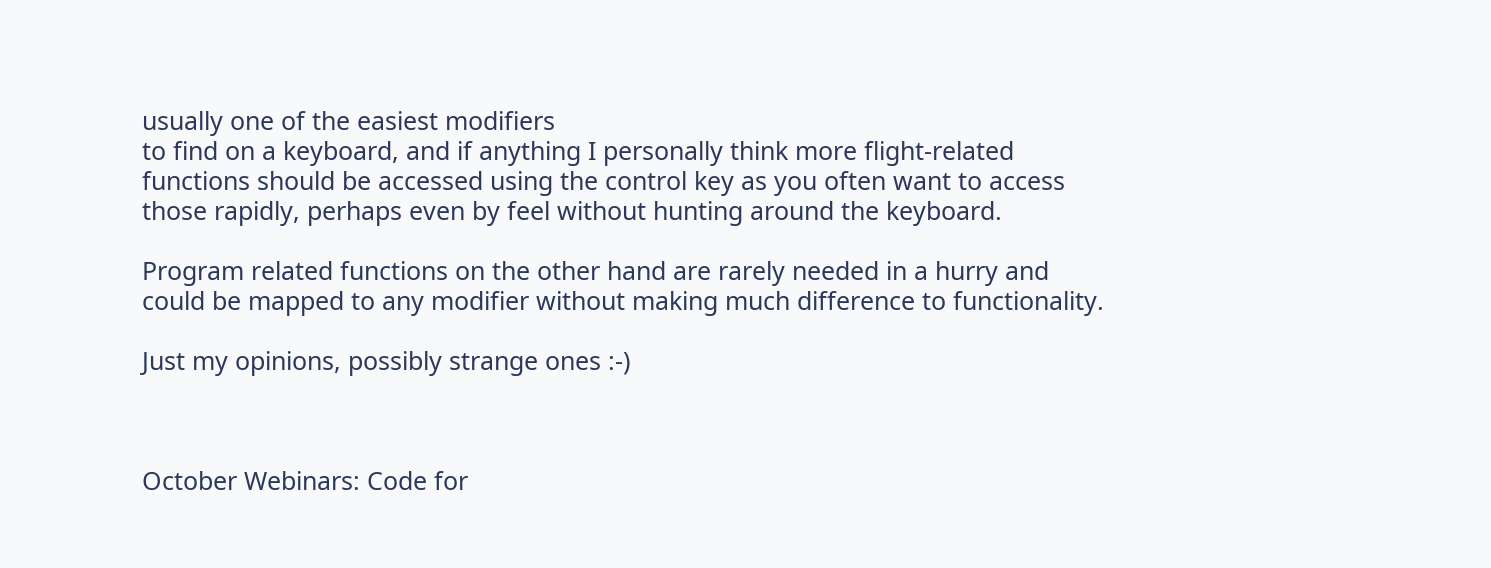usually one of the easiest modifiers
to find on a keyboard, and if anything I personally think more flight-related
functions should be accessed using the control key as you often want to access
those rapidly, perhaps even by feel without hunting around the keyboard.

Program related functions on the other hand are rarely needed in a hurry and
could be mapped to any modifier without making much difference to functionality.

Just my opinions, possibly strange ones :-)



October Webinars: Code for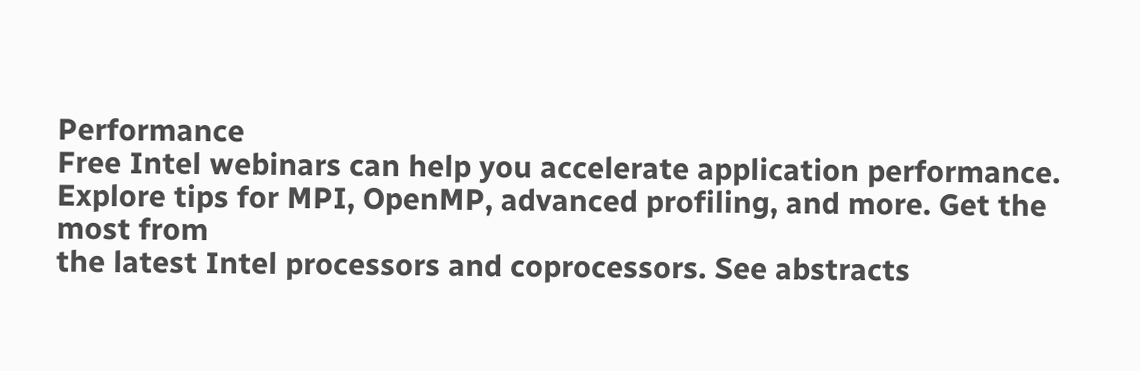Performance
Free Intel webinars can help you accelerate application performance.
Explore tips for MPI, OpenMP, advanced profiling, and more. Get the most from
the latest Intel processors and coprocessors. See abstracts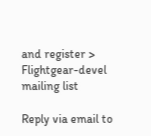and register >
Flightgear-devel mailing list

Reply via email to